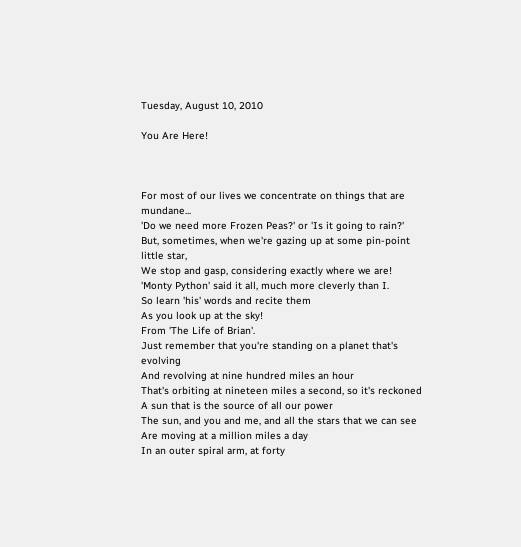Tuesday, August 10, 2010

You Are Here!



For most of our lives we concentrate on things that are mundane...
'Do we need more Frozen Peas?' or 'Is it going to rain?'
But, sometimes, when we're gazing up at some pin-point little star,
We stop and gasp, considering exactly where we are!
'Monty Python' said it all, much more cleverly than I.
So learn 'his' words and recite them
As you look up at the sky!
From 'The Life of Brian'.
Just remember that you're standing on a planet that's evolving
And revolving at nine hundred miles an hour
That's orbiting at nineteen miles a second, so it's reckoned
A sun that is the source of all our power
The sun, and you and me, and all the stars that we can see
Are moving at a million miles a day
In an outer spiral arm, at forty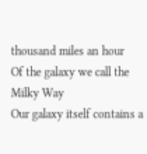thousand miles an hour
Of the galaxy we call the Milky Way
Our galaxy itself contains a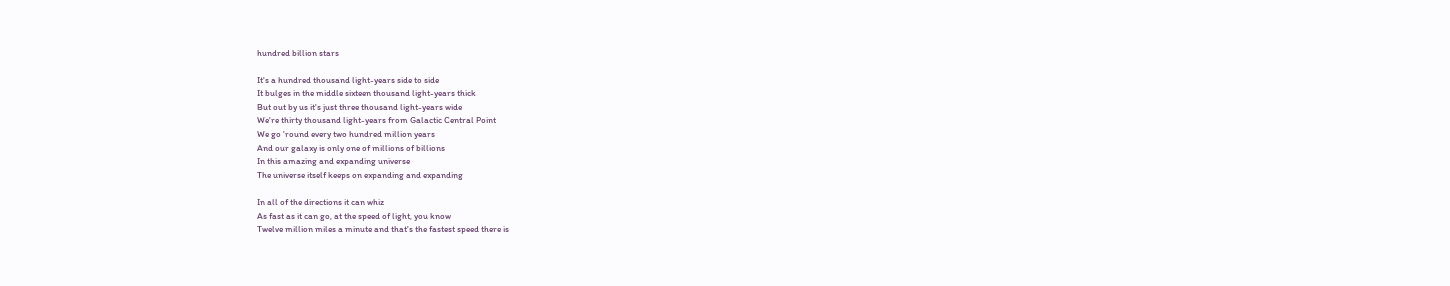hundred billion stars

It's a hundred thousand light-years side to side
It bulges in the middle sixteen thousand light-years thick
But out by us it's just three thousand light-years wide
We're thirty thousand light-years from Galactic Central Point
We go 'round every two hundred million years
And our galaxy is only one of millions of billions
In this amazing and expanding universe
The universe itself keeps on expanding and expanding

In all of the directions it can whiz
As fast as it can go, at the speed of light, you know
Twelve million miles a minute and that's the fastest speed there is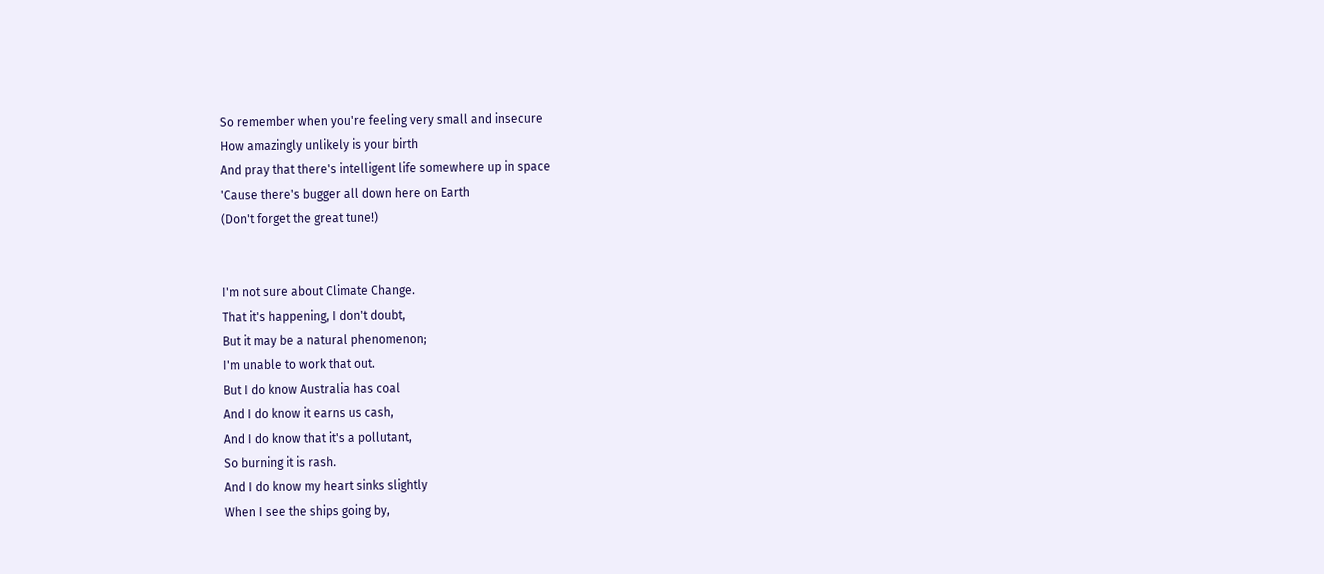So remember when you're feeling very small and insecure
How amazingly unlikely is your birth
And pray that there's intelligent life somewhere up in space
'Cause there's bugger all down here on Earth
(Don't forget the great tune!)


I'm not sure about Climate Change.
That it's happening, I don't doubt,
But it may be a natural phenomenon;
I'm unable to work that out.
But I do know Australia has coal
And I do know it earns us cash,
And I do know that it's a pollutant,
So burning it is rash.
And I do know my heart sinks slightly
When I see the ships going by,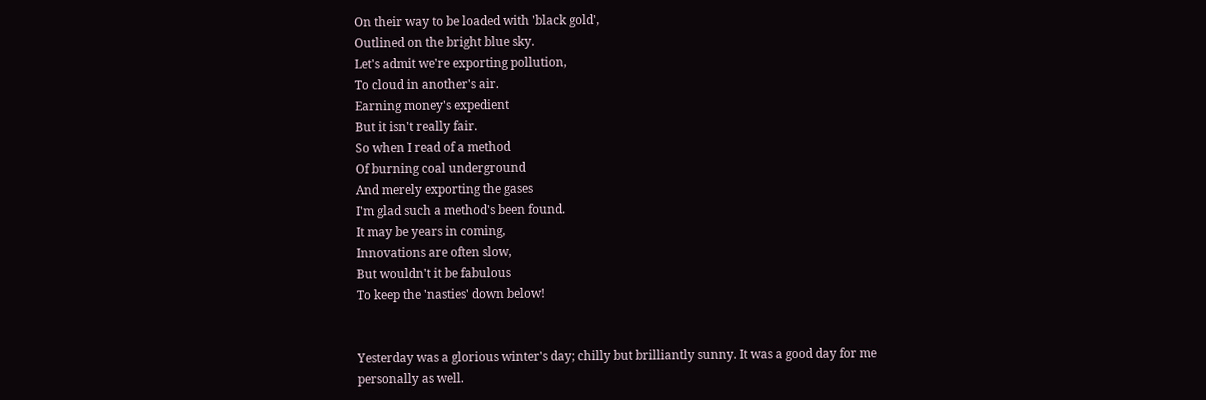On their way to be loaded with 'black gold',
Outlined on the bright blue sky.
Let's admit we're exporting pollution,
To cloud in another's air.
Earning money's expedient
But it isn't really fair.
So when I read of a method
Of burning coal underground
And merely exporting the gases
I'm glad such a method's been found.
It may be years in coming,
Innovations are often slow,
But wouldn't it be fabulous
To keep the 'nasties' down below!


Yesterday was a glorious winter's day; chilly but brilliantly sunny. It was a good day for me personally as well.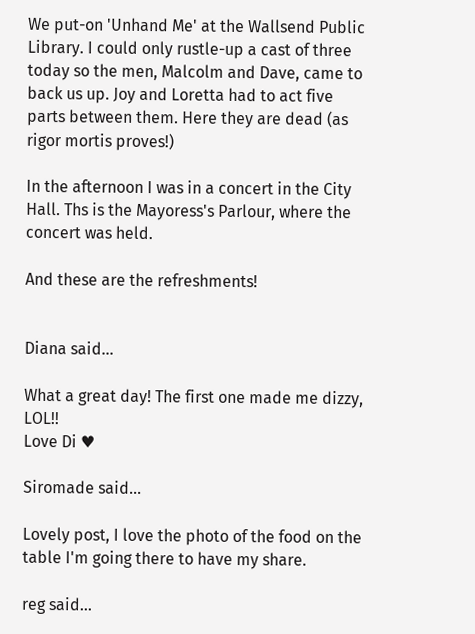We put-on 'Unhand Me' at the Wallsend Public Library. I could only rustle-up a cast of three today so the men, Malcolm and Dave, came to back us up. Joy and Loretta had to act five parts between them. Here they are dead (as rigor mortis proves!)

In the afternoon I was in a concert in the City Hall. Ths is the Mayoress's Parlour, where the concert was held.

And these are the refreshments!


Diana said...

What a great day! The first one made me dizzy, LOL!!
Love Di ♥

Siromade said...

Lovely post, I love the photo of the food on the table I'm going there to have my share.

reg said...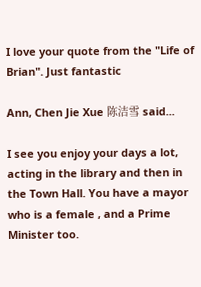I love your quote from the "Life of Brian". Just fantastic

Ann, Chen Jie Xue 陈洁雪 said...

I see you enjoy your days a lot, acting in the library and then in the Town Hall. You have a mayor who is a female , and a Prime Minister too.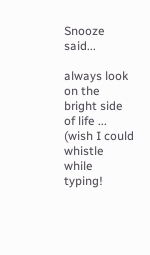Snooze said...

always look on the bright side of life ... (wish I could whistle while typing!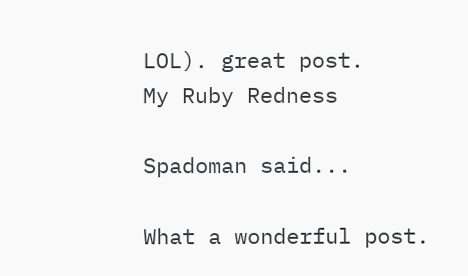LOL). great post.
My Ruby Redness

Spadoman said...

What a wonderful post.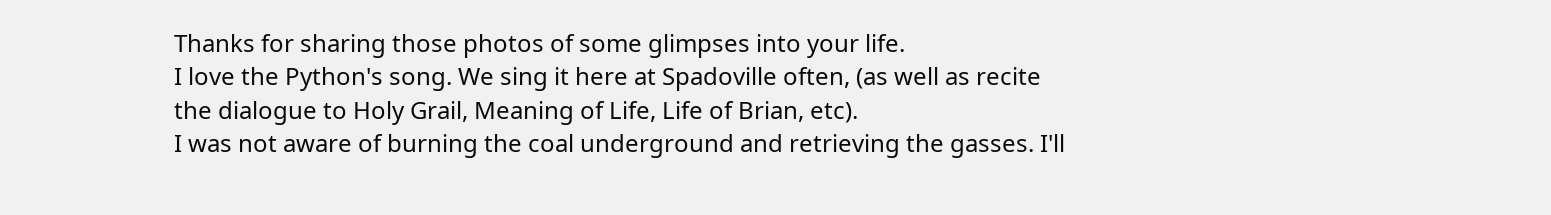Thanks for sharing those photos of some glimpses into your life.
I love the Python's song. We sing it here at Spadoville often, (as well as recite the dialogue to Holy Grail, Meaning of Life, Life of Brian, etc).
I was not aware of burning the coal underground and retrieving the gasses. I'll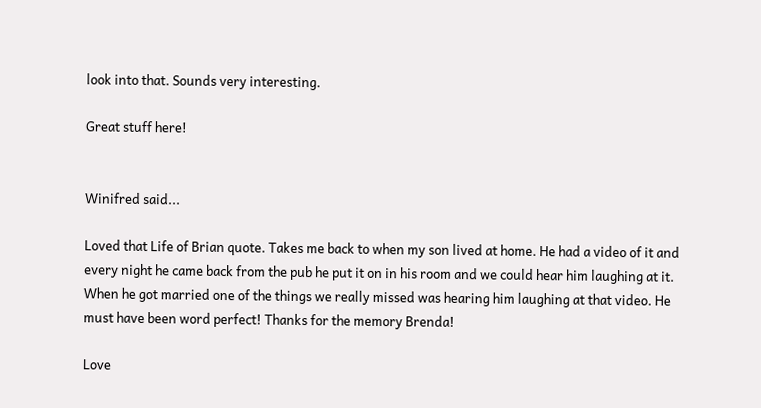look into that. Sounds very interesting.

Great stuff here!


Winifred said...

Loved that Life of Brian quote. Takes me back to when my son lived at home. He had a video of it and every night he came back from the pub he put it on in his room and we could hear him laughing at it. When he got married one of the things we really missed was hearing him laughing at that video. He must have been word perfect! Thanks for the memory Brenda!

Love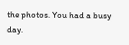the photos. You had a busy day.